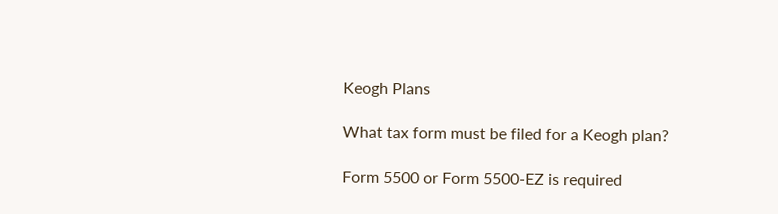Keogh Plans

What tax form must be filed for a Keogh plan?

Form 5500 or Form 5500-EZ is required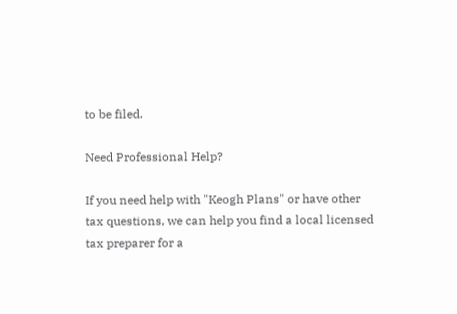to be filed.

Need Professional Help?

If you need help with "Keogh Plans" or have other tax questions, we can help you find a local licensed tax preparer for a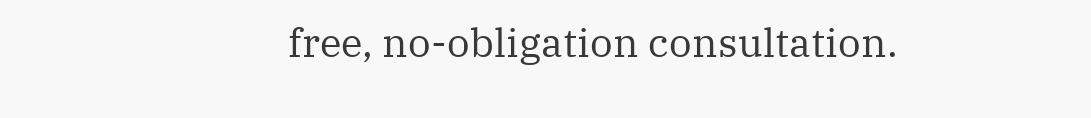free, no-obligation consultation.